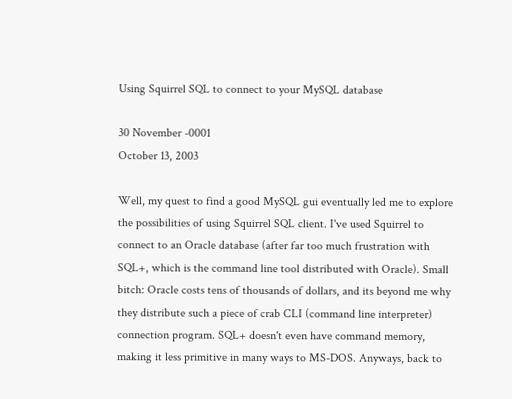Using Squirrel SQL to connect to your MySQL database

30 November -0001
October 13, 2003

Well, my quest to find a good MySQL gui eventually led me to explore the possibilities of using Squirrel SQL client. I've used Squirrel to connect to an Oracle database (after far too much frustration with SQL+, which is the command line tool distributed with Oracle). Small bitch: Oracle costs tens of thousands of dollars, and its beyond me why they distribute such a piece of crab CLI (command line interpreter) connection program. SQL+ doesn't even have command memory, making it less primitive in many ways to MS-DOS. Anyways, back to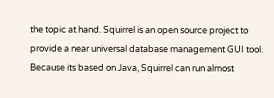the topic at hand. Squirrel is an open source project to provide a near universal database management GUI tool. Because its based on Java, Squirrel can run almost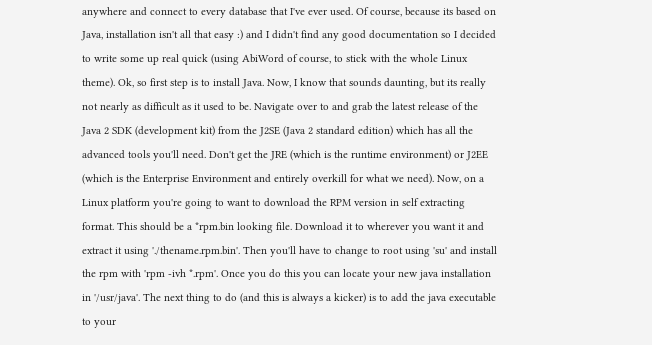anywhere and connect to every database that I've ever used. Of course, because its based on Java, installation isn't all that easy :) and I didn't find any good documentation so I decided to write some up real quick (using AbiWord of course, to stick with the whole Linux theme). Ok, so first step is to install Java. Now, I know that sounds daunting, but its really not nearly as difficult as it used to be. Navigate over to and grab the latest release of the Java 2 SDK (development kit) from the J2SE (Java 2 standard edition) which has all the advanced tools you'll need. Don't get the JRE (which is the runtime environment) or J2EE (which is the Enterprise Environment and entirely overkill for what we need). Now, on a Linux platform you're going to want to download the RPM version in self extracting format. This should be a *rpm.bin looking file. Download it to wherever you want it and extract it using './thename.rpm.bin'. Then you'll have to change to root using 'su' and install the rpm with 'rpm -ivh *.rpm'. Once you do this you can locate your new java installation in '/usr/java'. The next thing to do (and this is always a kicker) is to add the java executable to your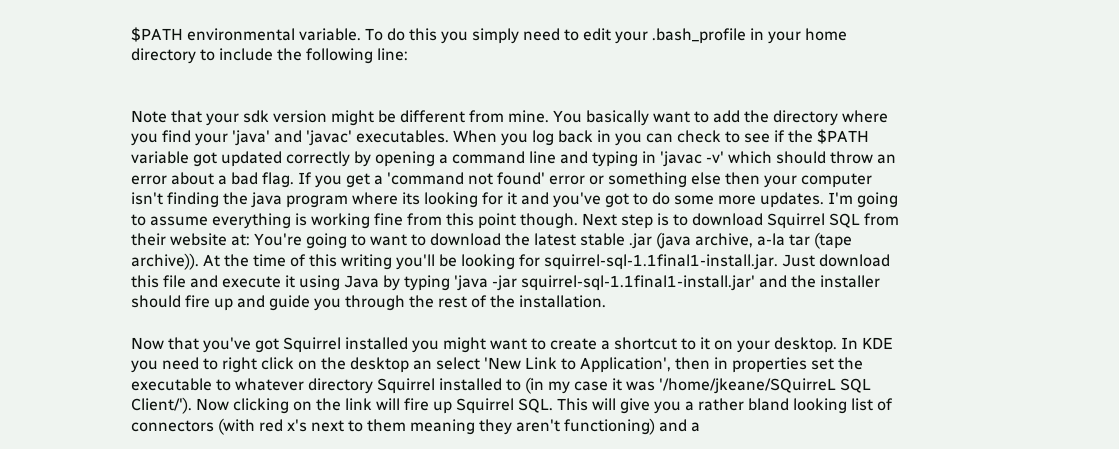$PATH environmental variable. To do this you simply need to edit your .bash_profile in your home directory to include the following line:


Note that your sdk version might be different from mine. You basically want to add the directory where you find your 'java' and 'javac' executables. When you log back in you can check to see if the $PATH variable got updated correctly by opening a command line and typing in 'javac -v' which should throw an error about a bad flag. If you get a 'command not found' error or something else then your computer isn't finding the java program where its looking for it and you've got to do some more updates. I'm going to assume everything is working fine from this point though. Next step is to download Squirrel SQL from their website at: You're going to want to download the latest stable .jar (java archive, a-la tar (tape archive)). At the time of this writing you'll be looking for squirrel-sql-1.1final1-install.jar. Just download this file and execute it using Java by typing 'java -jar squirrel-sql-1.1final1-install.jar' and the installer should fire up and guide you through the rest of the installation.

Now that you've got Squirrel installed you might want to create a shortcut to it on your desktop. In KDE you need to right click on the desktop an select 'New Link to Application', then in properties set the executable to whatever directory Squirrel installed to (in my case it was '/home/jkeane/SQuirreL SQL Client/'). Now clicking on the link will fire up Squirrel SQL. This will give you a rather bland looking list of connectors (with red x's next to them meaning they aren't functioning) and a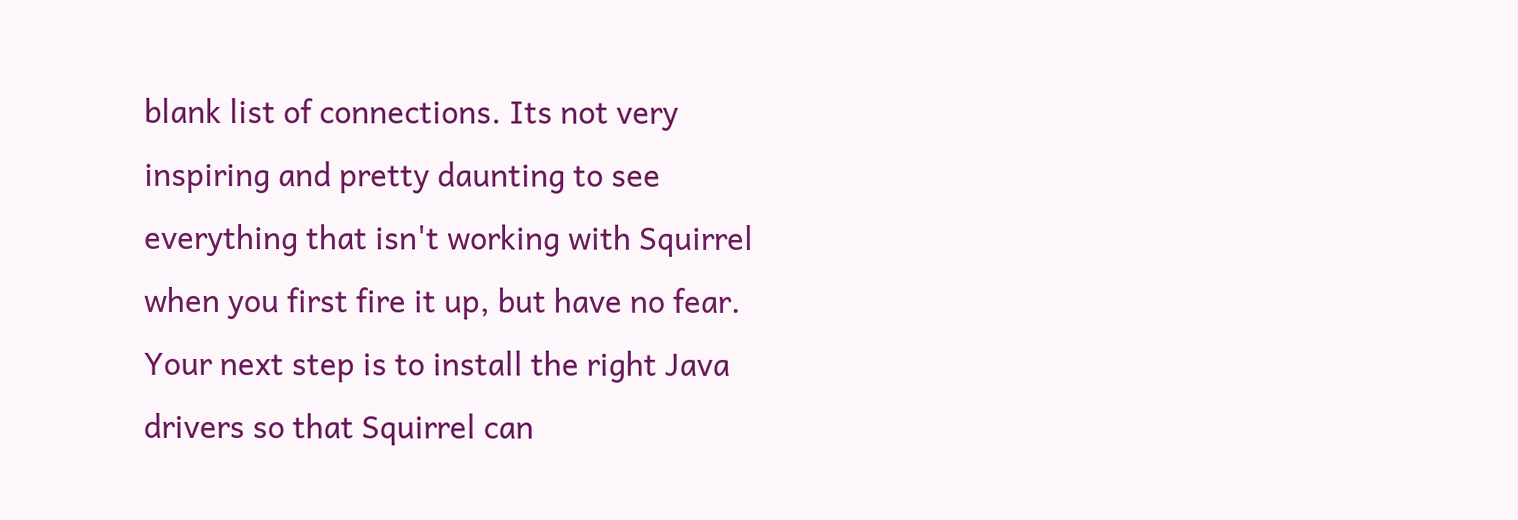blank list of connections. Its not very inspiring and pretty daunting to see everything that isn't working with Squirrel when you first fire it up, but have no fear. Your next step is to install the right Java drivers so that Squirrel can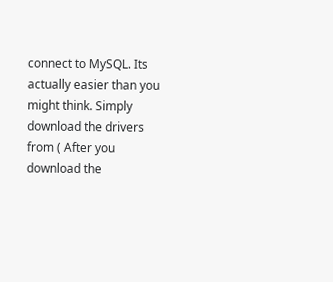connect to MySQL. Its actually easier than you might think. Simply download the drivers from ( After you download the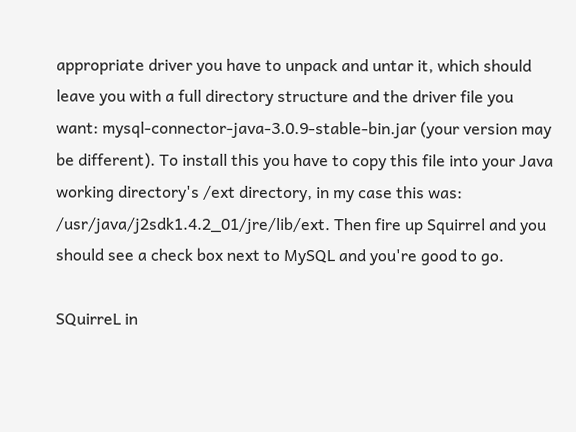appropriate driver you have to unpack and untar it, which should leave you with a full directory structure and the driver file you want: mysql-connector-java-3.0.9-stable-bin.jar (your version may be different). To install this you have to copy this file into your Java working directory's /ext directory, in my case this was: /usr/java/j2sdk1.4.2_01/jre/lib/ext. Then fire up Squirrel and you should see a check box next to MySQL and you're good to go.

SQuirreL in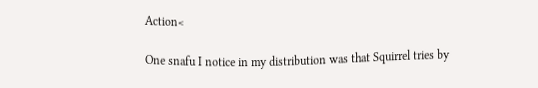Action<

One snafu I notice in my distribution was that Squirrel tries by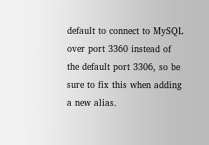default to connect to MySQL over port 3360 instead of the default port 3306, so be sure to fix this when adding a new alias.